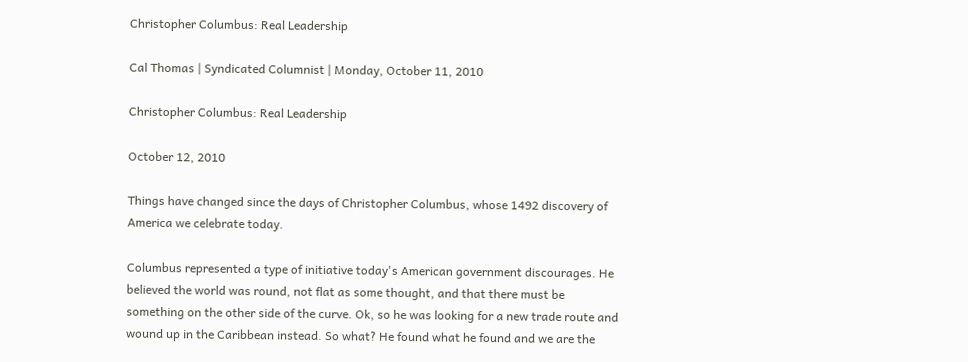Christopher Columbus: Real Leadership

Cal Thomas | Syndicated Columnist | Monday, October 11, 2010

Christopher Columbus: Real Leadership

October 12, 2010

Things have changed since the days of Christopher Columbus, whose 1492 discovery of America we celebrate today.

Columbus represented a type of initiative today's American government discourages. He believed the world was round, not flat as some thought, and that there must be something on the other side of the curve. Ok, so he was looking for a new trade route and wound up in the Caribbean instead. So what? He found what he found and we are the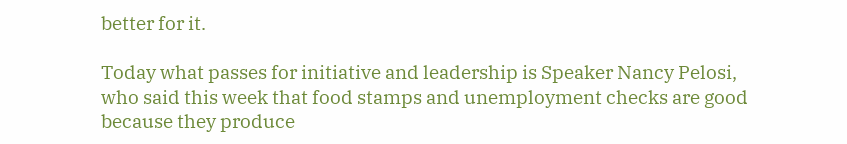better for it.

Today what passes for initiative and leadership is Speaker Nancy Pelosi, who said this week that food stamps and unemployment checks are good because they produce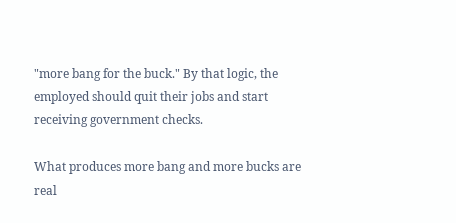"more bang for the buck." By that logic, the employed should quit their jobs and start receiving government checks.

What produces more bang and more bucks are real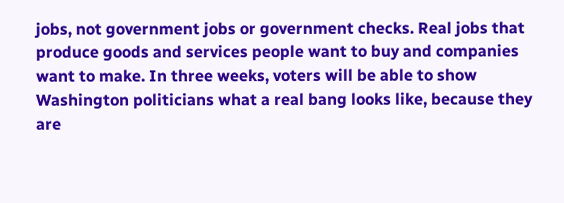jobs, not government jobs or government checks. Real jobs that produce goods and services people want to buy and companies want to make. In three weeks, voters will be able to show Washington politicians what a real bang looks like, because they are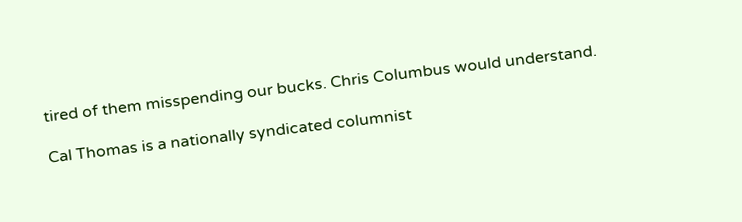tired of them misspending our bucks. Chris Columbus would understand.

Cal Thomas is a nationally syndicated columnist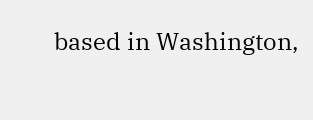based in Washington,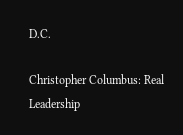D.C.

Christopher Columbus: Real Leadership